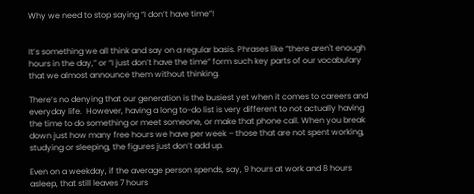Why we need to stop saying “I don’t have time”!


It’s something we all think and say on a regular basis. Phrases like “there aren't enough hours in the day,” or “I just don’t have the time” form such key parts of our vocabulary that we almost announce them without thinking.

There’s no denying that our generation is the busiest yet when it comes to careers and everyday life.  However, having a long to-do list is very different to not actually having the time to do something or meet someone, or make that phone call. When you break down just how many free hours we have per week – those that are not spent working, studying or sleeping, the figures just don’t add up.

Even on a weekday, if the average person spends, say, 9 hours at work and 8 hours asleep, that still leaves 7 hours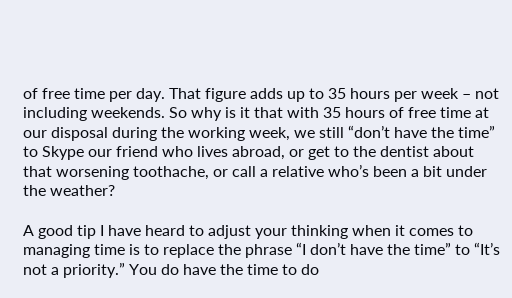of free time per day. That figure adds up to 35 hours per week – not including weekends. So why is it that with 35 hours of free time at our disposal during the working week, we still “don’t have the time” to Skype our friend who lives abroad, or get to the dentist about that worsening toothache, or call a relative who’s been a bit under the weather?

A good tip I have heard to adjust your thinking when it comes to managing time is to replace the phrase “I don’t have the time” to “It’s not a priority.” You do have the time to do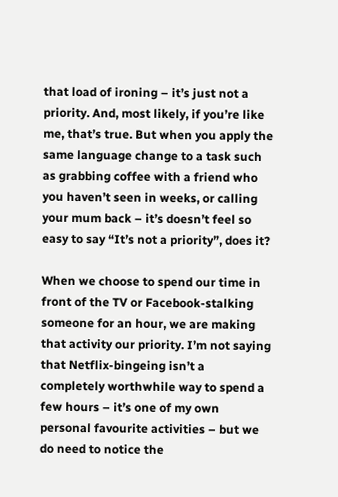that load of ironing – it’s just not a priority. And, most likely, if you’re like me, that’s true. But when you apply the same language change to a task such as grabbing coffee with a friend who you haven’t seen in weeks, or calling your mum back – it’s doesn’t feel so easy to say “It’s not a priority”, does it?

When we choose to spend our time in front of the TV or Facebook-stalking someone for an hour, we are making that activity our priority. I’m not saying that Netflix-bingeing isn’t a completely worthwhile way to spend a few hours – it’s one of my own personal favourite activities – but we do need to notice the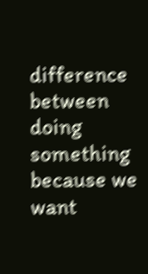difference between doing something because we want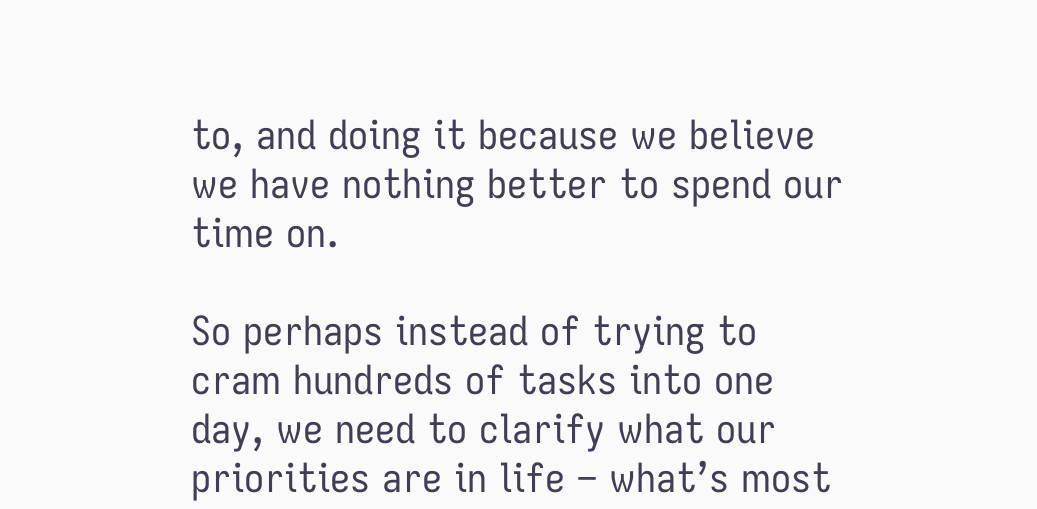to, and doing it because we believe we have nothing better to spend our time on.

So perhaps instead of trying to cram hundreds of tasks into one day, we need to clarify what our priorities are in life – what’s most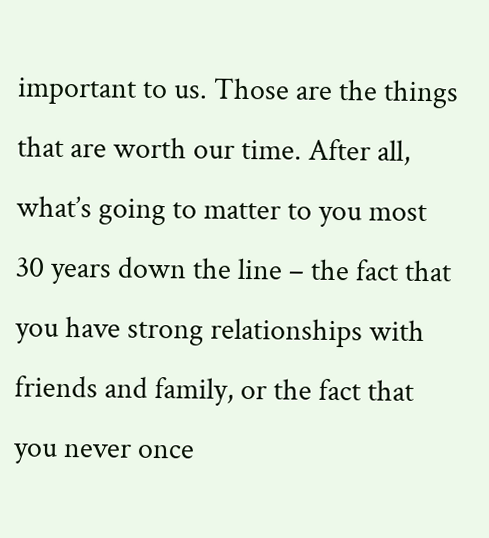important to us. Those are the things that are worth our time. After all, what’s going to matter to you most 30 years down the line – the fact that you have strong relationships with friends and family, or the fact that you never once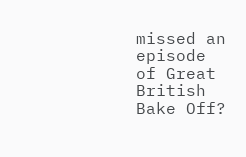missed an episode of Great British Bake Off?